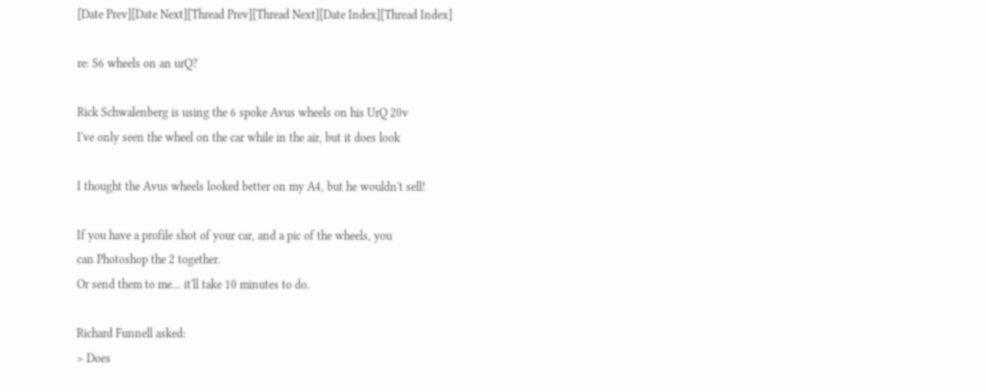[Date Prev][Date Next][Thread Prev][Thread Next][Date Index][Thread Index]

re: S6 wheels on an urQ?

Rick Schwalenberg is using the 6 spoke Avus wheels on his UrQ 20v
I've only seen the wheel on the car while in the air, but it does look

I thought the Avus wheels looked better on my A4, but he wouldn't sell!

If you have a profile shot of your car, and a pic of the wheels, you
can Photoshop the 2 together.
Or send them to me... it'll take 10 minutes to do.

Richard Funnell asked:
> Does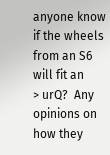anyone know if the wheels from an S6 will fit an
> urQ?  Any opinions on how they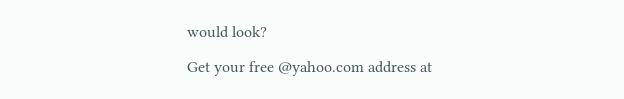would look?

Get your free @yahoo.com address at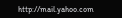http://mail.yahoo.com